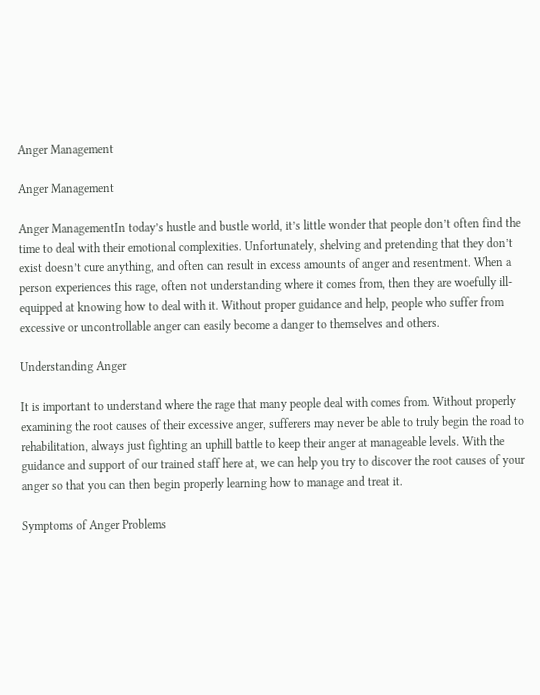Anger Management

Anger Management

Anger ManagementIn today’s hustle and bustle world, it’s little wonder that people don’t often find the time to deal with their emotional complexities. Unfortunately, shelving and pretending that they don’t exist doesn’t cure anything, and often can result in excess amounts of anger and resentment. When a person experiences this rage, often not understanding where it comes from, then they are woefully ill-equipped at knowing how to deal with it. Without proper guidance and help, people who suffer from excessive or uncontrollable anger can easily become a danger to themselves and others.

Understanding Anger

It is important to understand where the rage that many people deal with comes from. Without properly examining the root causes of their excessive anger, sufferers may never be able to truly begin the road to rehabilitation, always just fighting an uphill battle to keep their anger at manageable levels. With the guidance and support of our trained staff here at, we can help you try to discover the root causes of your anger so that you can then begin properly learning how to manage and treat it.

Symptoms of Anger Problems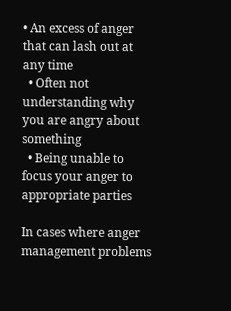• An excess of anger that can lash out at any time
  • Often not understanding why you are angry about something
  • Being unable to focus your anger to appropriate parties

In cases where anger management problems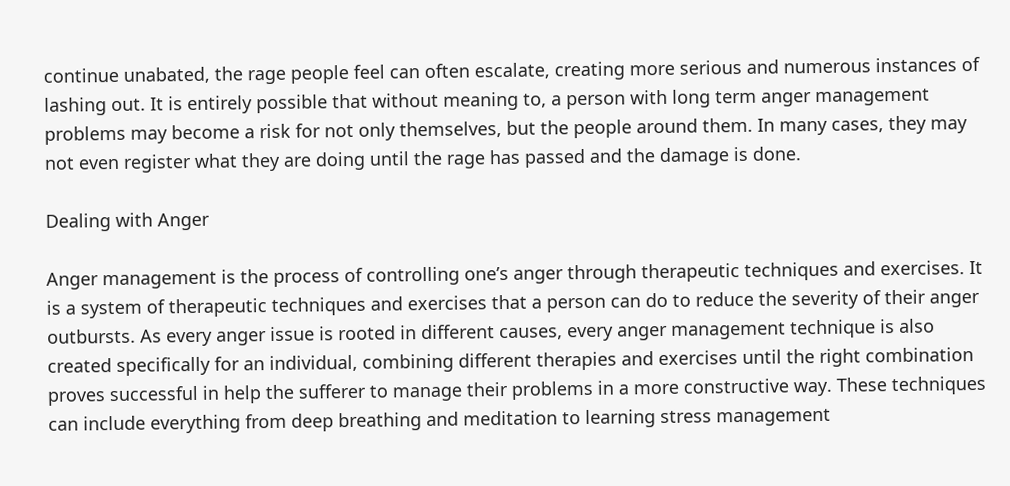continue unabated, the rage people feel can often escalate, creating more serious and numerous instances of lashing out. It is entirely possible that without meaning to, a person with long term anger management problems may become a risk for not only themselves, but the people around them. In many cases, they may not even register what they are doing until the rage has passed and the damage is done.

Dealing with Anger

Anger management is the process of controlling one’s anger through therapeutic techniques and exercises. It is a system of therapeutic techniques and exercises that a person can do to reduce the severity of their anger outbursts. As every anger issue is rooted in different causes, every anger management technique is also created specifically for an individual, combining different therapies and exercises until the right combination proves successful in help the sufferer to manage their problems in a more constructive way. These techniques can include everything from deep breathing and meditation to learning stress management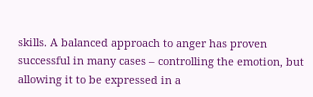skills. A balanced approach to anger has proven successful in many cases – controlling the emotion, but allowing it to be expressed in a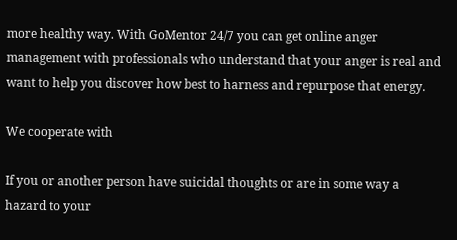more healthy way. With GoMentor 24/7 you can get online anger management with professionals who understand that your anger is real and want to help you discover how best to harness and repurpose that energy.

We cooperate with

If you or another person have suicidal thoughts or are in some way a hazard to your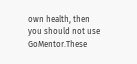own health, then you should not use GoMentor.These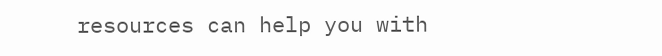resources can help you with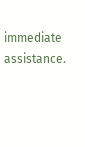immediate assistance.